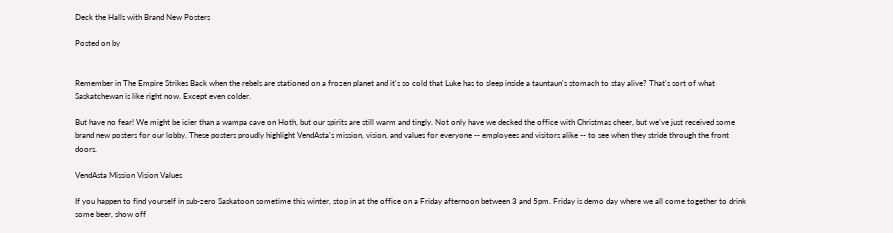Deck the Halls with Brand New Posters

Posted on by


Remember in The Empire Strikes Back when the rebels are stationed on a frozen planet and it's so cold that Luke has to sleep inside a tauntaun's stomach to stay alive? That's sort of what Saskatchewan is like right now. Except even colder.

But have no fear! We might be icier than a wampa cave on Hoth, but our spirits are still warm and tingly. Not only have we decked the office with Christmas cheer, but we've just received some brand new posters for our lobby. These posters proudly highlight VendAsta's mission, vision, and values for everyone -- employees and visitors alike -- to see when they stride through the front doors.

VendAsta Mission Vision Values

If you happen to find yourself in sub-zero Saskatoon sometime this winter, stop in at the office on a Friday afternoon between 3 and 5pm. Friday is demo day where we all come together to drink some beer, show off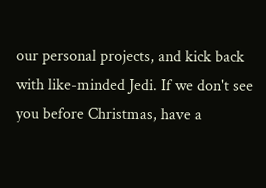our personal projects, and kick back with like-minded Jedi. If we don't see you before Christmas, have a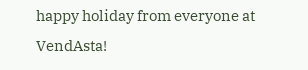happy holiday from everyone at VendAsta!